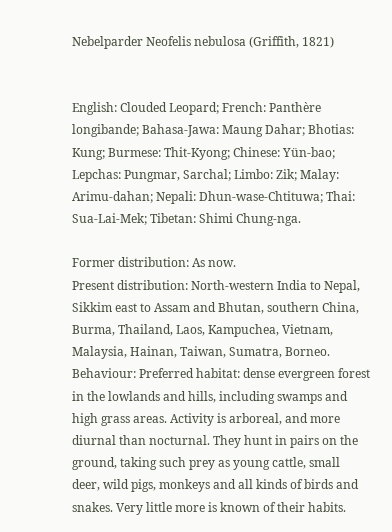Nebelparder Neofelis nebulosa (Griffith, 1821)


English: Clouded Leopard; French: Panthère longibande; Bahasa-Jawa: Maung Dahar; Bhotias: Kung; Burmese: Thit-Kyong; Chinese: Yün-bao; Lepchas: Pungmar, Sarchal; Limbo: Zik; Malay: Arimu-dahan; Nepali: Dhun-wase-Chtituwa; Thai: Sua-Lai-Mek; Tibetan: Shimi Chung-nga.

Former distribution: As now.
Present distribution: North-western India to Nepal, Sikkim east to Assam and Bhutan, southern China, Burma, Thailand, Laos, Kampuchea, Vietnam, Malaysia, Hainan, Taiwan, Sumatra, Borneo.
Behaviour: Preferred habitat: dense evergreen forest in the lowlands and hills, including swamps and high grass areas. Activity is arboreal, and more diurnal than nocturnal. They hunt in pairs on the ground, taking such prey as young cattle, small deer, wild pigs, monkeys and all kinds of birds and snakes. Very little more is known of their habits.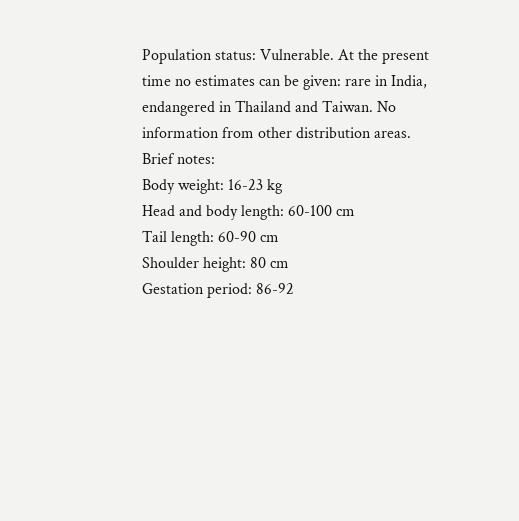Population status: Vulnerable. At the present time no estimates can be given: rare in India, endangered in Thailand and Taiwan. No information from other distribution areas.
Brief notes:
Body weight: 16-23 kg
Head and body length: 60-100 cm
Tail length: 60-90 cm
Shoulder height: 80 cm
Gestation period: 86-92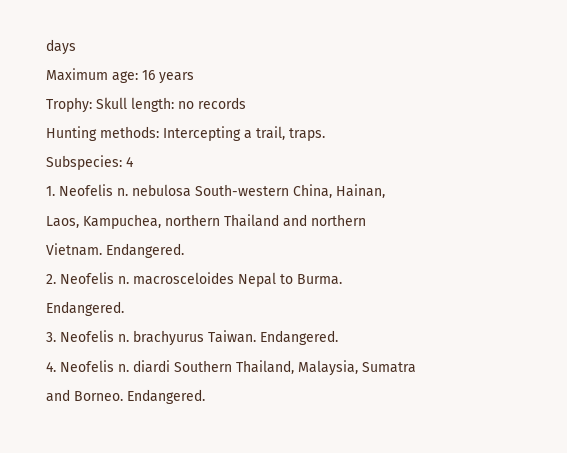days
Maximum age: 16 years
Trophy: Skull length: no records
Hunting methods: Intercepting a trail, traps.
Subspecies: 4
1. Neofelis n. nebulosa South-western China, Hainan, Laos, Kampuchea, northern Thailand and northern Vietnam. Endangered.
2. Neofelis n. macrosceloides Nepal to Burma. Endangered.
3. Neofelis n. brachyurus Taiwan. Endangered.
4. Neofelis n. diardi Southern Thailand, Malaysia, Sumatra and Borneo. Endangered.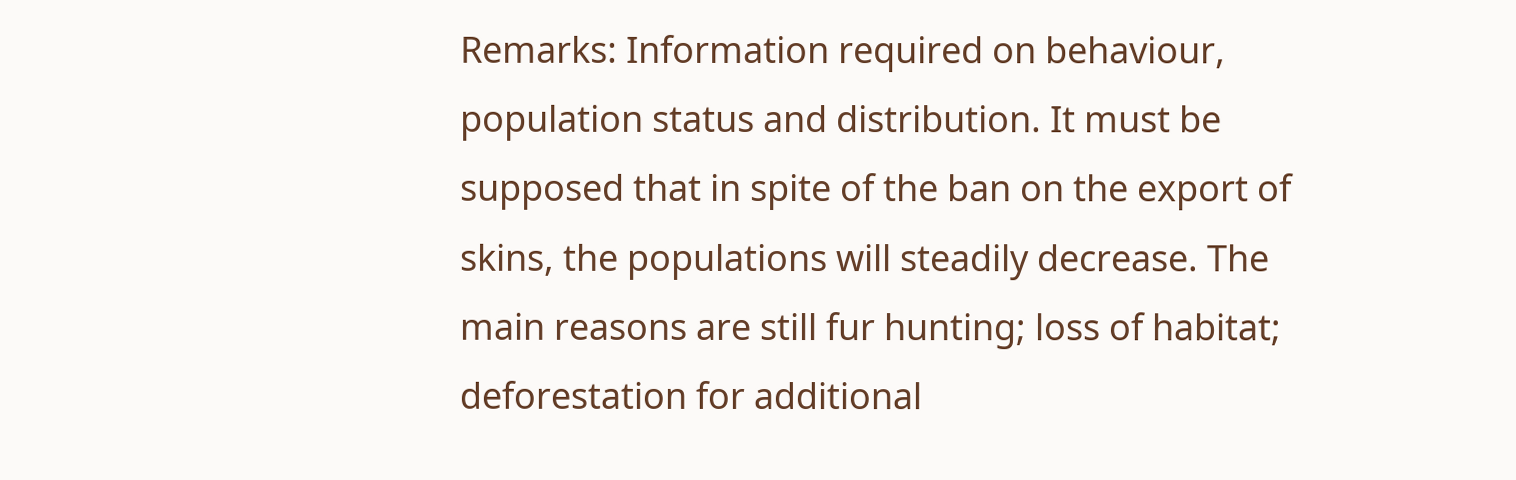Remarks: Information required on behaviour, population status and distribution. It must be supposed that in spite of the ban on the export of skins, the populations will steadily decrease. The main reasons are still fur hunting; loss of habitat; deforestation for additional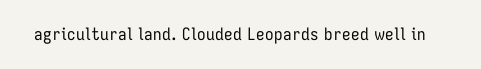agricultural land. Clouded Leopards breed well in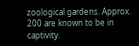zoological gardens. Approx. 200 are known to be in captivity.